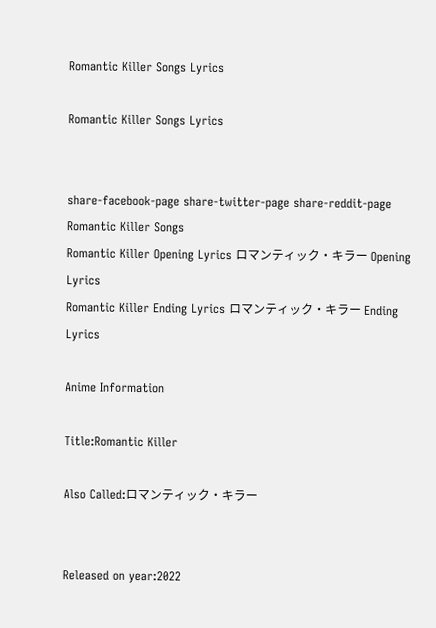Romantic Killer Songs Lyrics

Romantic Killer Songs Lyrics


share-facebook-page share-twitter-page share-reddit-page
Romantic Killer Songs
Romantic Killer Opening Lyrics ロマンティック・キラー Opening Lyrics
Romantic Killer Ending Lyrics ロマンティック・キラー Ending Lyrics

Anime Information

Title:Romantic Killer

Also Called:ロマンティック・キラー


Released on year:2022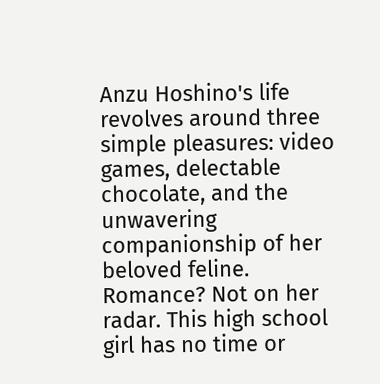Anzu Hoshino's life revolves around three simple pleasures: video games, delectable chocolate, and the unwavering companionship of her beloved feline. Romance? Not on her radar. This high school girl has no time or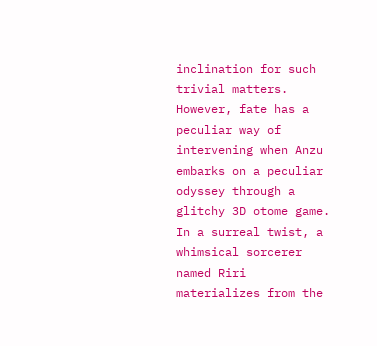inclination for such trivial matters. However, fate has a peculiar way of intervening when Anzu embarks on a peculiar odyssey through a glitchy 3D otome game. In a surreal twist, a whimsical sorcerer named Riri materializes from the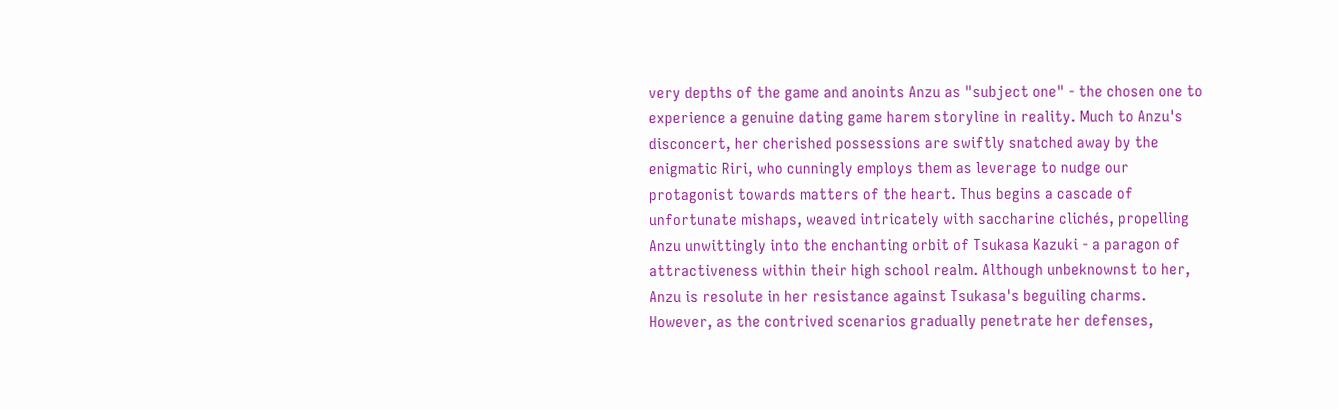very depths of the game and anoints Anzu as "subject one" - the chosen one to experience a genuine dating game harem storyline in reality. Much to Anzu's disconcert, her cherished possessions are swiftly snatched away by the enigmatic Riri, who cunningly employs them as leverage to nudge our protagonist towards matters of the heart. Thus begins a cascade of unfortunate mishaps, weaved intricately with saccharine clichés, propelling Anzu unwittingly into the enchanting orbit of Tsukasa Kazuki - a paragon of attractiveness within their high school realm. Although unbeknownst to her, Anzu is resolute in her resistance against Tsukasa's beguiling charms. However, as the contrived scenarios gradually penetrate her defenses,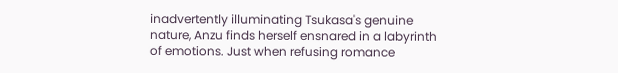inadvertently illuminating Tsukasa's genuine nature, Anzu finds herself ensnared in a labyrinth of emotions. Just when refusing romance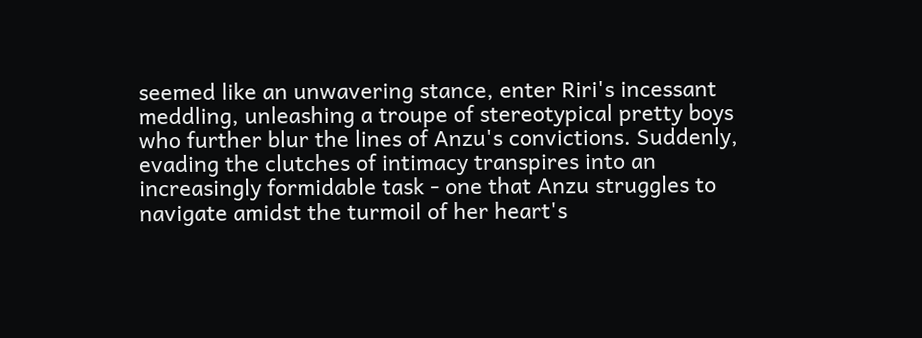seemed like an unwavering stance, enter Riri's incessant meddling, unleashing a troupe of stereotypical pretty boys who further blur the lines of Anzu's convictions. Suddenly, evading the clutches of intimacy transpires into an increasingly formidable task - one that Anzu struggles to navigate amidst the turmoil of her heart's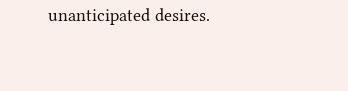unanticipated desires.